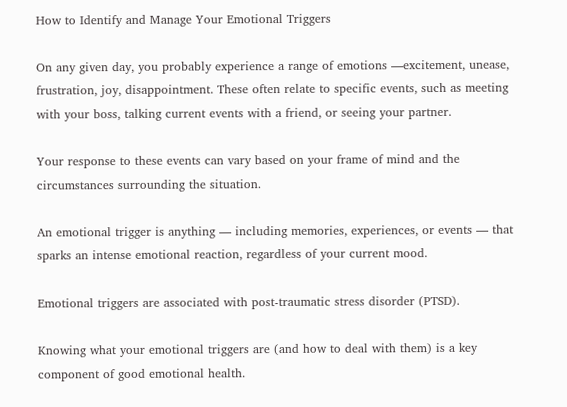How to Identify and Manage Your Emotional Triggers

On any given day, you probably experience a range of emotions —excitement, unease, frustration, joy, disappointment. These often relate to specific events, such as meeting with your boss, talking current events with a friend, or seeing your partner.

Your response to these events can vary based on your frame of mind and the circumstances surrounding the situation.

An emotional trigger is anything — including memories, experiences, or events — that sparks an intense emotional reaction, regardless of your current mood.

Emotional triggers are associated with post-traumatic stress disorder (PTSD).

Knowing what your emotional triggers are (and how to deal with them) is a key component of good emotional health.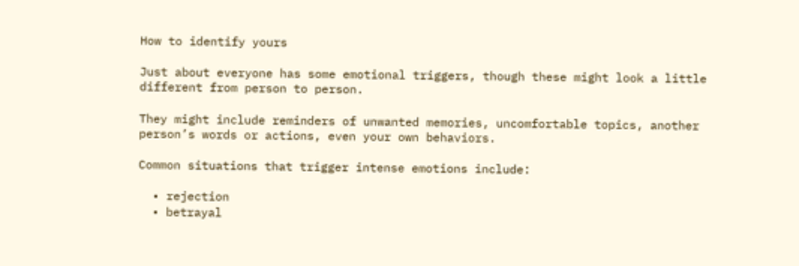How to identify yours

Just about everyone has some emotional triggers, though these might look a little different from person to person.

They might include reminders of unwanted memories, uncomfortable topics, another person’s words or actions, even your own behaviors.

Common situations that trigger intense emotions include:

  • rejection
  • betrayal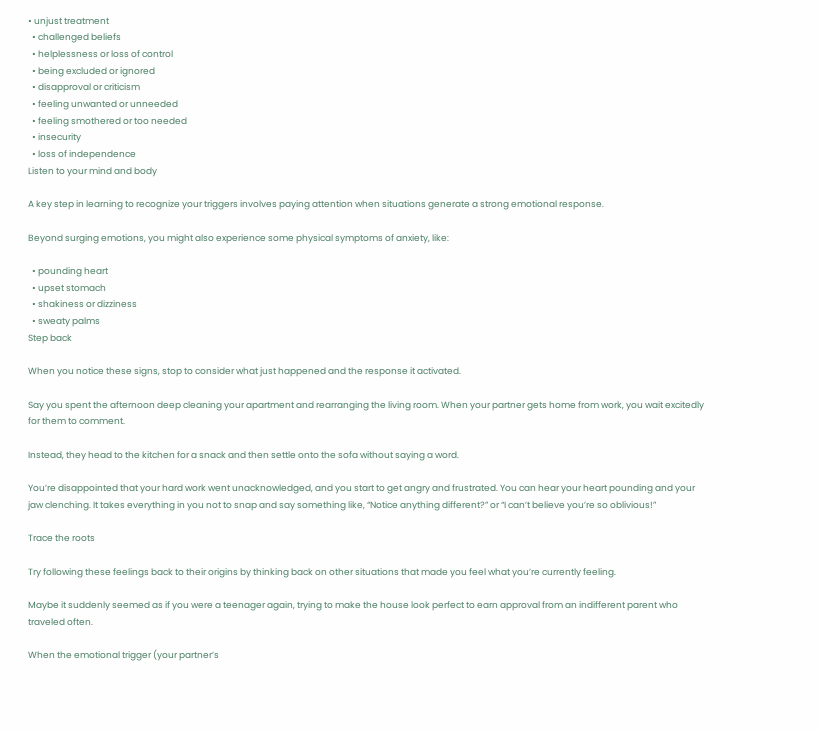• unjust treatment
  • challenged beliefs
  • helplessness or loss of control
  • being excluded or ignored
  • disapproval or criticism
  • feeling unwanted or unneeded
  • feeling smothered or too needed
  • insecurity
  • loss of independence
Listen to your mind and body

A key step in learning to recognize your triggers involves paying attention when situations generate a strong emotional response.

Beyond surging emotions, you might also experience some physical symptoms of anxiety, like:

  • pounding heart
  • upset stomach
  • shakiness or dizziness
  • sweaty palms
Step back

When you notice these signs, stop to consider what just happened and the response it activated.

Say you spent the afternoon deep cleaning your apartment and rearranging the living room. When your partner gets home from work, you wait excitedly for them to comment.

Instead, they head to the kitchen for a snack and then settle onto the sofa without saying a word.

You’re disappointed that your hard work went unacknowledged, and you start to get angry and frustrated. You can hear your heart pounding and your jaw clenching. It takes everything in you not to snap and say something like, “Notice anything different?” or “I can’t believe you’re so oblivious!”

Trace the roots

Try following these feelings back to their origins by thinking back on other situations that made you feel what you’re currently feeling.

Maybe it suddenly seemed as if you were a teenager again, trying to make the house look perfect to earn approval from an indifferent parent who traveled often.

When the emotional trigger (your partner’s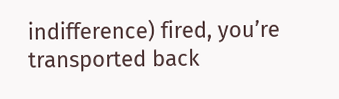indifference) fired, you’re transported back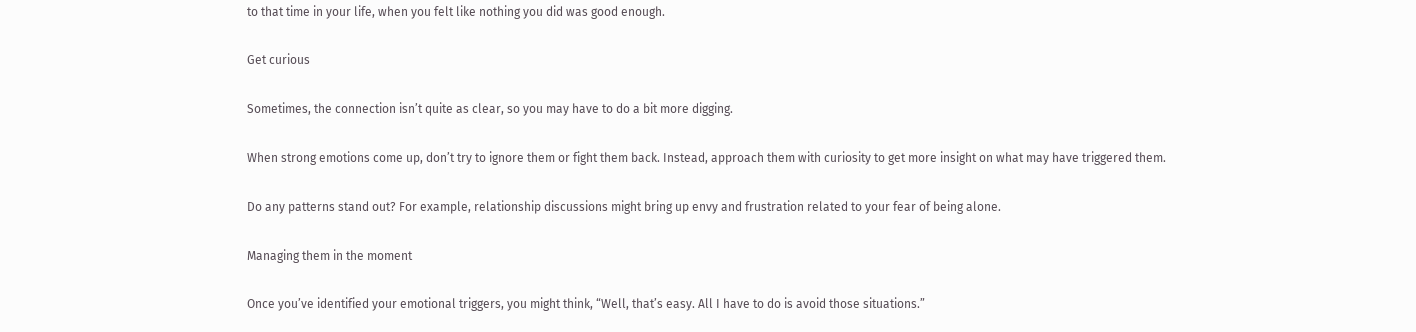to that time in your life, when you felt like nothing you did was good enough.

Get curious

Sometimes, the connection isn’t quite as clear, so you may have to do a bit more digging.

When strong emotions come up, don’t try to ignore them or fight them back. Instead, approach them with curiosity to get more insight on what may have triggered them.

Do any patterns stand out? For example, relationship discussions might bring up envy and frustration related to your fear of being alone.

Managing them in the moment

Once you’ve identified your emotional triggers, you might think, “Well, that’s easy. All I have to do is avoid those situations.”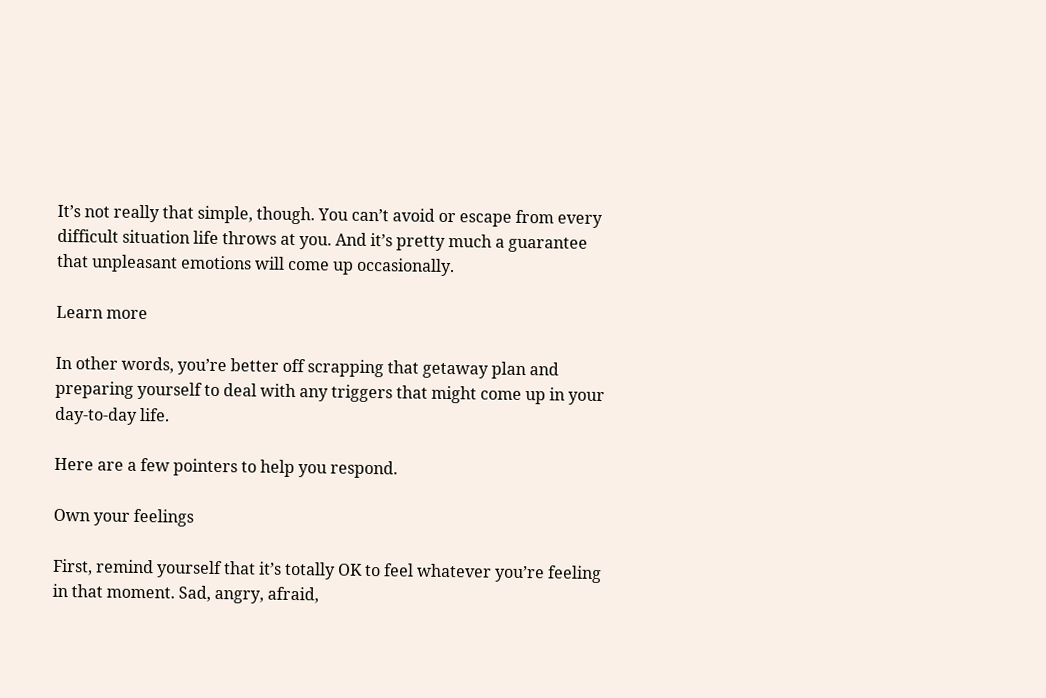It’s not really that simple, though. You can’t avoid or escape from every difficult situation life throws at you. And it’s pretty much a guarantee that unpleasant emotions will come up occasionally.

Learn more

In other words, you’re better off scrapping that getaway plan and preparing yourself to deal with any triggers that might come up in your day-to-day life.

Here are a few pointers to help you respond.

Own your feelings

First, remind yourself that it’s totally OK to feel whatever you’re feeling in that moment. Sad, angry, afraid,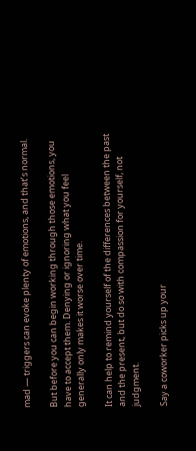mad — triggers can evoke plenty of emotions, and that’s normal.

But before you can begin working through those emotions, you have to accept them. Denying or ignoring what you feel generally only makes it worse over time.

It can help to remind yourself of the differences between the past and the present, but do so with compassion for yourself, not judgment.

Say a coworker picks up your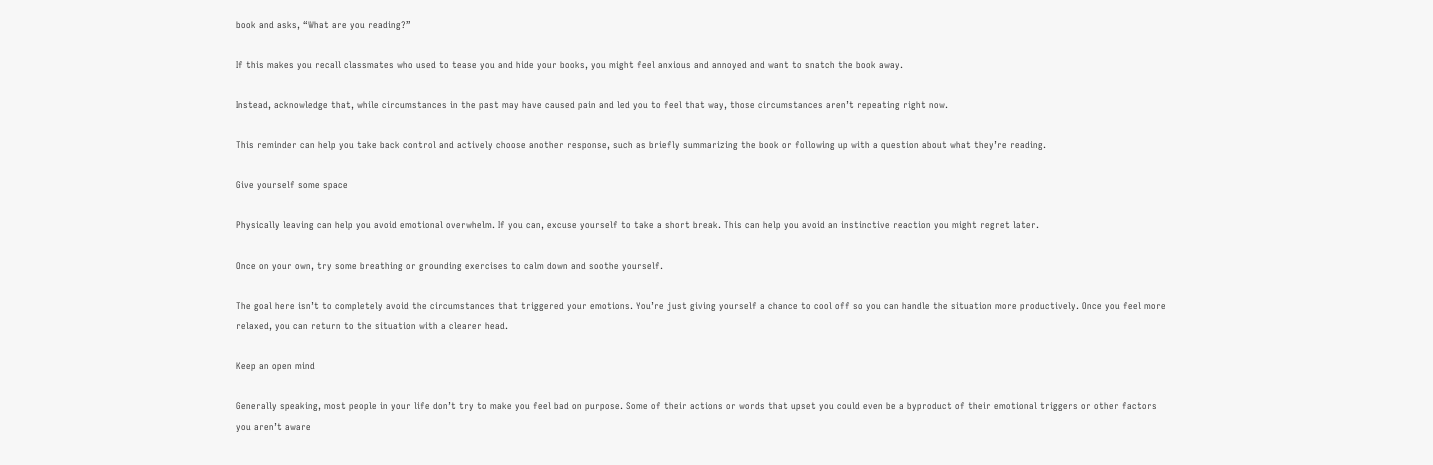book and asks, “What are you reading?”

If this makes you recall classmates who used to tease you and hide your books, you might feel anxious and annoyed and want to snatch the book away.

Instead, acknowledge that, while circumstances in the past may have caused pain and led you to feel that way, those circumstances aren’t repeating right now.

This reminder can help you take back control and actively choose another response, such as briefly summarizing the book or following up with a question about what they’re reading.

Give yourself some space

Physically leaving can help you avoid emotional overwhelm. If you can, excuse yourself to take a short break. This can help you avoid an instinctive reaction you might regret later.

Once on your own, try some breathing or grounding exercises to calm down and soothe yourself.

The goal here isn’t to completely avoid the circumstances that triggered your emotions. You’re just giving yourself a chance to cool off so you can handle the situation more productively. Once you feel more relaxed, you can return to the situation with a clearer head.

Keep an open mind

Generally speaking, most people in your life don’t try to make you feel bad on purpose. Some of their actions or words that upset you could even be a byproduct of their emotional triggers or other factors you aren’t aware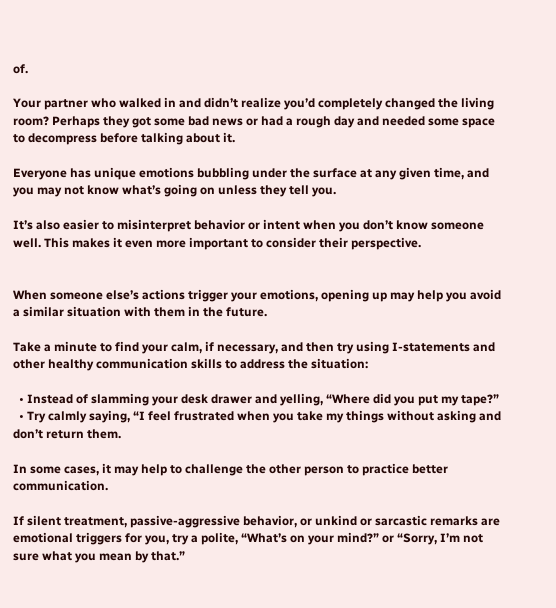of.

Your partner who walked in and didn’t realize you’d completely changed the living room? Perhaps they got some bad news or had a rough day and needed some space to decompress before talking about it.

Everyone has unique emotions bubbling under the surface at any given time, and you may not know what’s going on unless they tell you.

It’s also easier to misinterpret behavior or intent when you don’t know someone well. This makes it even more important to consider their perspective.


When someone else’s actions trigger your emotions, opening up may help you avoid a similar situation with them in the future.

Take a minute to find your calm, if necessary, and then try using I-statements and other healthy communication skills to address the situation:

  • Instead of slamming your desk drawer and yelling, “Where did you put my tape?”
  • Try calmly saying, “I feel frustrated when you take my things without asking and don’t return them.

In some cases, it may help to challenge the other person to practice better communication.

If silent treatment, passive-aggressive behavior, or unkind or sarcastic remarks are emotional triggers for you, try a polite, “What’s on your mind?” or “Sorry, I’m not sure what you mean by that.”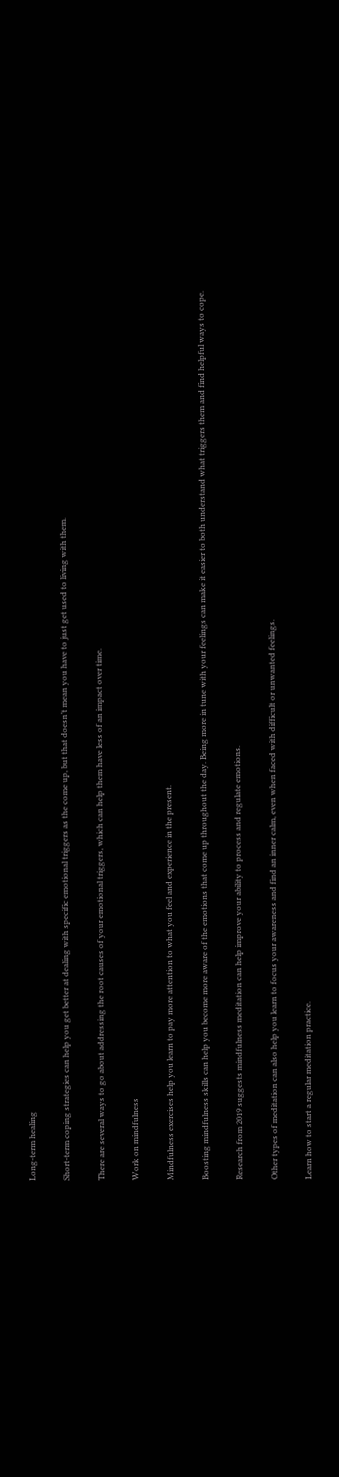Long-term healing

Short-term coping strategies can help you get better at dealing with specific emotional triggers as the come up, but that doesn’t mean you have to just get used to living with them.

There are several ways to go about addressing the root causes of your emotional triggers, which can help them have less of an impact over time.

Work on mindfulness

Mindfulness exercises help you learn to pay more attention to what you feel and experience in the present.

Boosting mindfulness skills can help you become more aware of the emotions that come up throughout the day. Being more in tune with your feelings can make it easier to both understand what triggers them and find helpful ways to cope.

Research from 2019 suggests mindfulness meditation can help improve your ability to process and regulate emotions.

Other types of meditation can also help you learn to focus your awareness and find an inner calm, even when faced with difficult or unwanted feelings.

Learn how to start a regular meditation practice.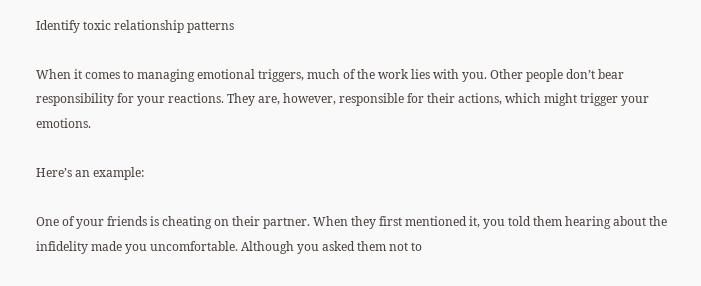Identify toxic relationship patterns

When it comes to managing emotional triggers, much of the work lies with you. Other people don’t bear responsibility for your reactions. They are, however, responsible for their actions, which might trigger your emotions.

Here’s an example:

One of your friends is cheating on their partner. When they first mentioned it, you told them hearing about the infidelity made you uncomfortable. Although you asked them not to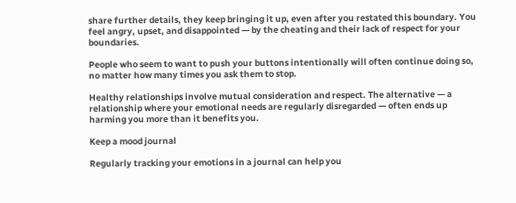share further details, they keep bringing it up, even after you restated this boundary. You feel angry, upset, and disappointed — by the cheating and their lack of respect for your boundaries.

People who seem to want to push your buttons intentionally will often continue doing so, no matter how many times you ask them to stop.

Healthy relationships involve mutual consideration and respect. The alternative — a relationship where your emotional needs are regularly disregarded — often ends up harming you more than it benefits you.

Keep a mood journal

Regularly tracking your emotions in a journal can help you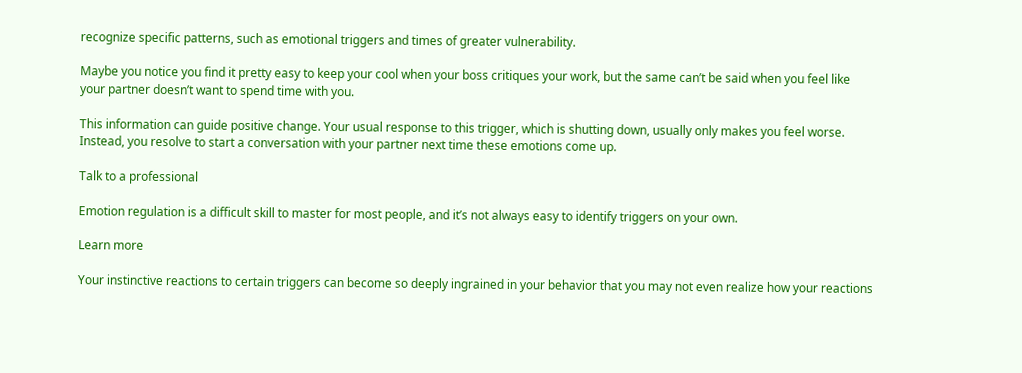recognize specific patterns, such as emotional triggers and times of greater vulnerability.

Maybe you notice you find it pretty easy to keep your cool when your boss critiques your work, but the same can’t be said when you feel like your partner doesn’t want to spend time with you.

This information can guide positive change. Your usual response to this trigger, which is shutting down, usually only makes you feel worse. Instead, you resolve to start a conversation with your partner next time these emotions come up.

Talk to a professional

Emotion regulation is a difficult skill to master for most people, and it’s not always easy to identify triggers on your own.

Learn more

Your instinctive reactions to certain triggers can become so deeply ingrained in your behavior that you may not even realize how your reactions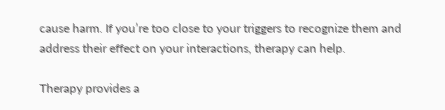cause harm. If you’re too close to your triggers to recognize them and address their effect on your interactions, therapy can help.

Therapy provides a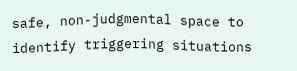safe, non-judgmental space to identify triggering situations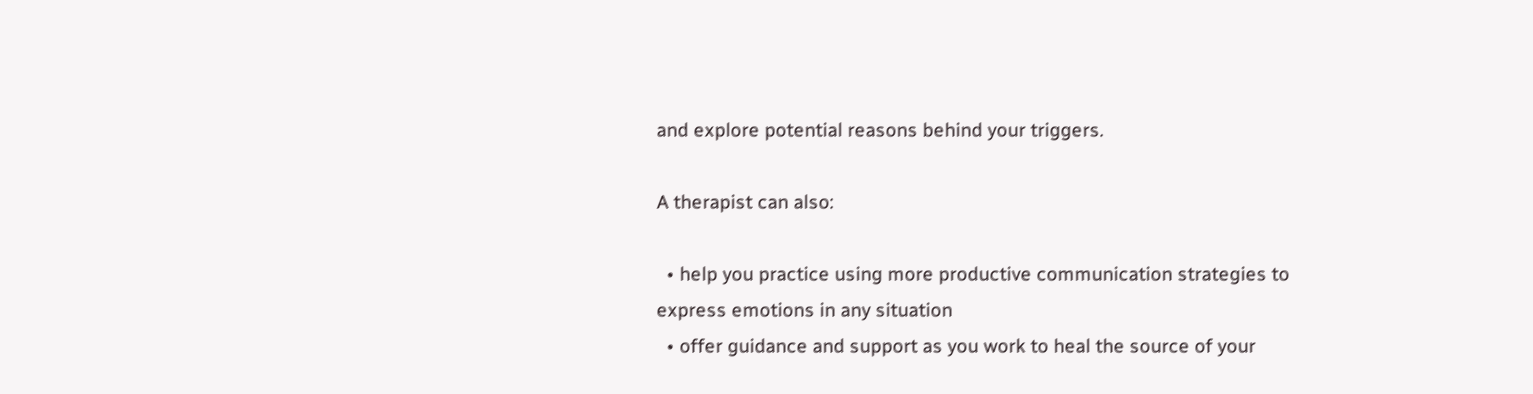and explore potential reasons behind your triggers.

A therapist can also:

  • help you practice using more productive communication strategies to express emotions in any situation
  • offer guidance and support as you work to heal the source of your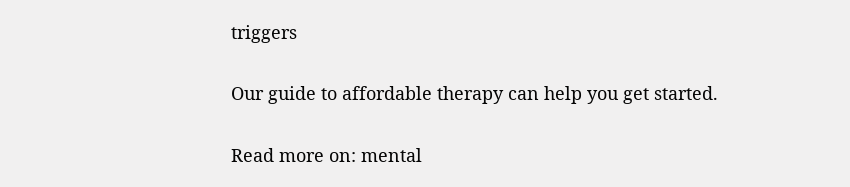triggers

Our guide to affordable therapy can help you get started.

Read more on: mental